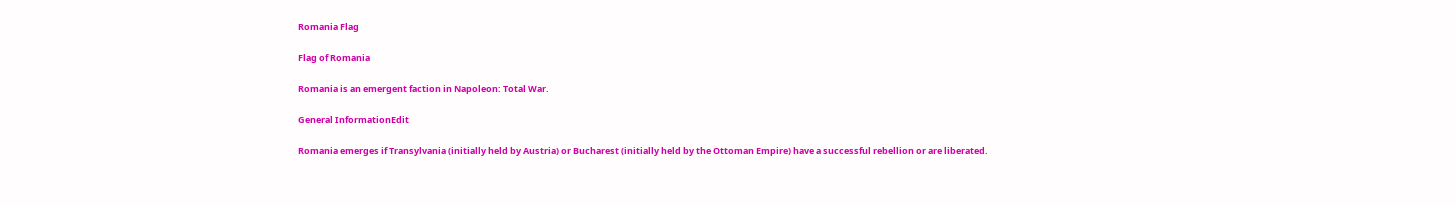Romania Flag

Flag of Romania

Romania is an emergent faction in Napoleon: Total War.

General InformationEdit

Romania emerges if Transylvania (initially held by Austria) or Bucharest (initially held by the Ottoman Empire) have a successful rebellion or are liberated.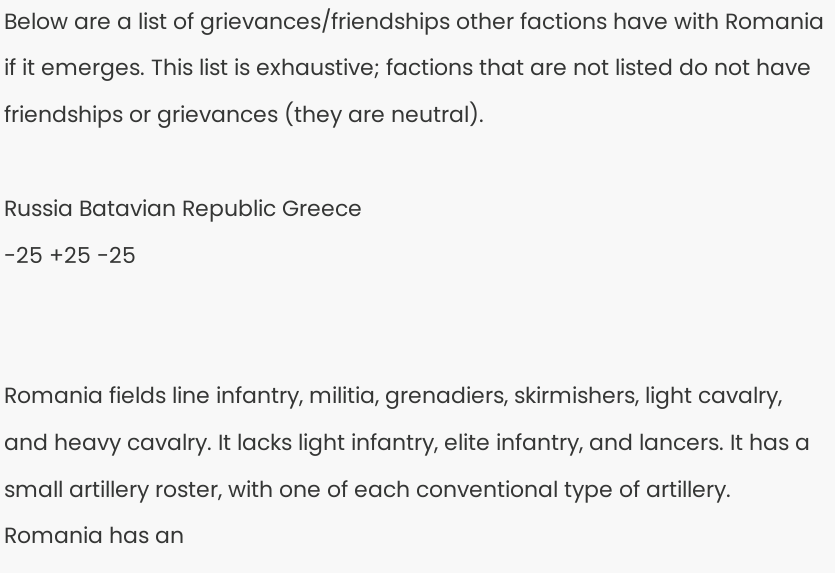Below are a list of grievances/friendships other factions have with Romania if it emerges. This list is exhaustive; factions that are not listed do not have friendships or grievances (they are neutral).

Russia Batavian Republic Greece
-25 +25 -25


Romania fields line infantry, militia, grenadiers, skirmishers, light cavalry, and heavy cavalry. It lacks light infantry, elite infantry, and lancers. It has a small artillery roster, with one of each conventional type of artillery. Romania has an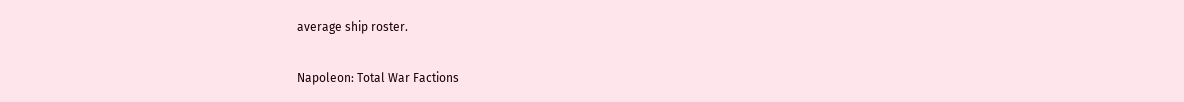average ship roster.

Napoleon: Total War Factions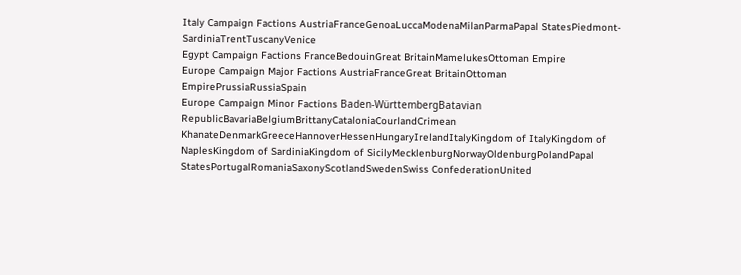Italy Campaign Factions AustriaFranceGenoaLuccaModenaMilanParmaPapal StatesPiedmont-SardiniaTrentTuscanyVenice
Egypt Campaign Factions FranceBedouinGreat BritainMamelukesOttoman Empire
Europe Campaign Major Factions AustriaFranceGreat BritainOttoman EmpirePrussiaRussiaSpain
Europe Campaign Minor Factions Baden-WürttembergBatavian RepublicBavariaBelgiumBrittanyCataloniaCourlandCrimean KhanateDenmarkGreeceHannoverHessenHungaryIrelandItalyKingdom of ItalyKingdom of NaplesKingdom of SardiniaKingdom of SicilyMecklenburgNorwayOldenburgPolandPapal StatesPortugalRomaniaSaxonyScotlandSwedenSwiss ConfederationUnited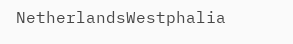NetherlandsWestphalia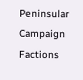Peninsular Campaign Factions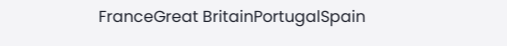FranceGreat BritainPortugalSpain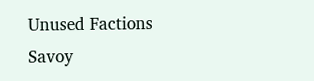Unused Factions Savoy